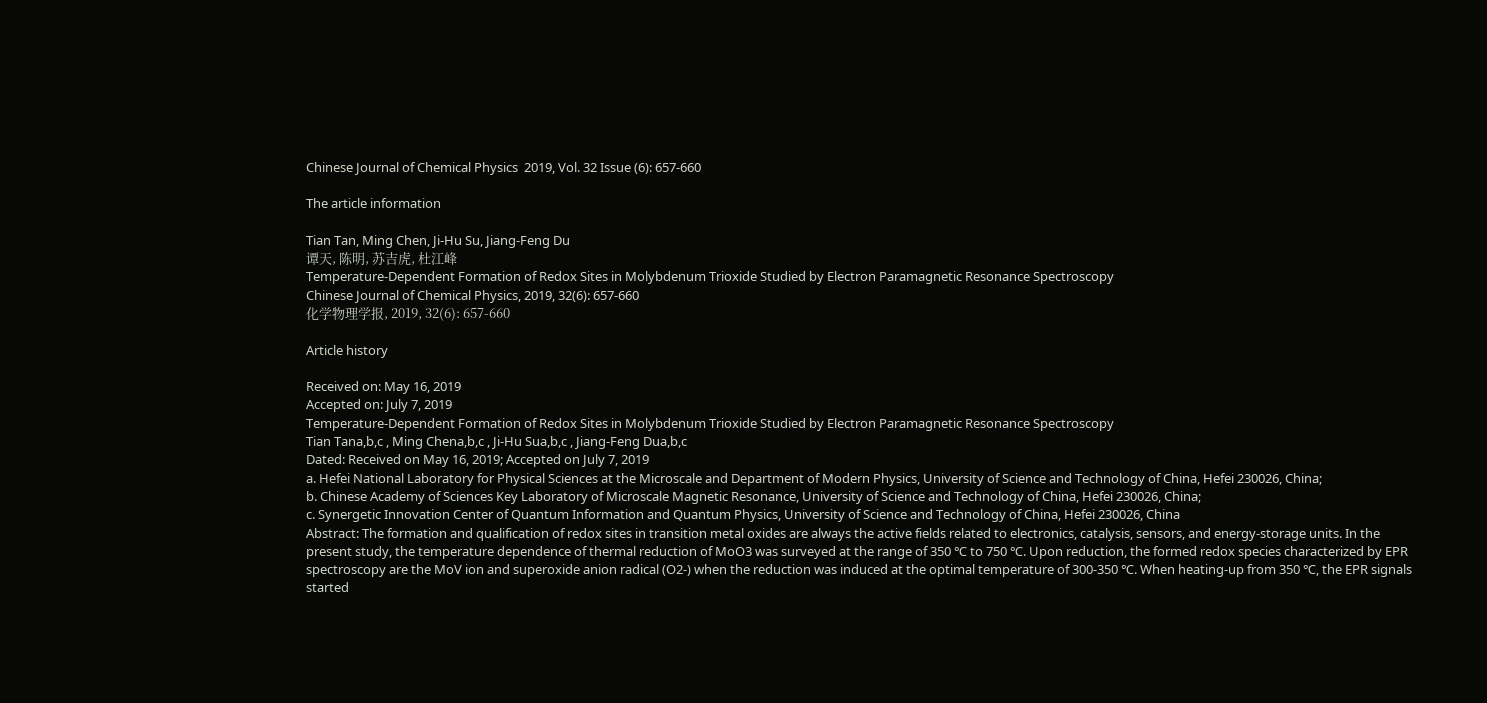Chinese Journal of Chemical Physics  2019, Vol. 32 Issue (6): 657-660

The article information

Tian Tan, Ming Chen, Ji-Hu Su, Jiang-Feng Du
谭天, 陈明, 苏吉虎, 杜江峰
Temperature-Dependent Formation of Redox Sites in Molybdenum Trioxide Studied by Electron Paramagnetic Resonance Spectroscopy
Chinese Journal of Chemical Physics, 2019, 32(6): 657-660
化学物理学报, 2019, 32(6): 657-660

Article history

Received on: May 16, 2019
Accepted on: July 7, 2019
Temperature-Dependent Formation of Redox Sites in Molybdenum Trioxide Studied by Electron Paramagnetic Resonance Spectroscopy
Tian Tana,b,c , Ming Chena,b,c , Ji-Hu Sua,b,c , Jiang-Feng Dua,b,c
Dated: Received on May 16, 2019; Accepted on July 7, 2019
a. Hefei National Laboratory for Physical Sciences at the Microscale and Department of Modern Physics, University of Science and Technology of China, Hefei 230026, China;
b. Chinese Academy of Sciences Key Laboratory of Microscale Magnetic Resonance, University of Science and Technology of China, Hefei 230026, China;
c. Synergetic Innovation Center of Quantum Information and Quantum Physics, University of Science and Technology of China, Hefei 230026, China
Abstract: The formation and qualification of redox sites in transition metal oxides are always the active fields related to electronics, catalysis, sensors, and energy-storage units. In the present study, the temperature dependence of thermal reduction of MoO3 was surveyed at the range of 350 ℃ to 750 ℃. Upon reduction, the formed redox species characterized by EPR spectroscopy are the MoV ion and superoxide anion radical (O2-) when the reduction was induced at the optimal temperature of 300-350 ℃. When heating-up from 350 ℃, the EPR signals started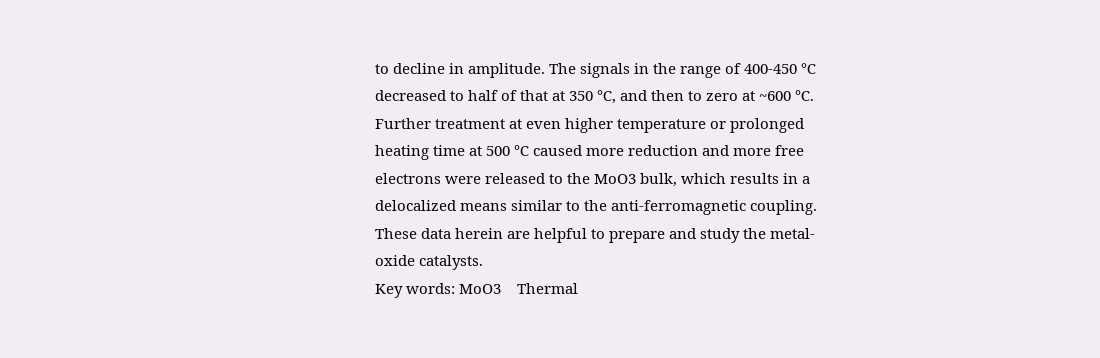to decline in amplitude. The signals in the range of 400-450 ℃ decreased to half of that at 350 ℃, and then to zero at ~600 ℃. Further treatment at even higher temperature or prolonged heating time at 500 ℃ caused more reduction and more free electrons were released to the MoO3 bulk, which results in a delocalized means similar to the anti-ferromagnetic coupling. These data herein are helpful to prepare and study the metal-oxide catalysts.
Key words: MoO3    Thermal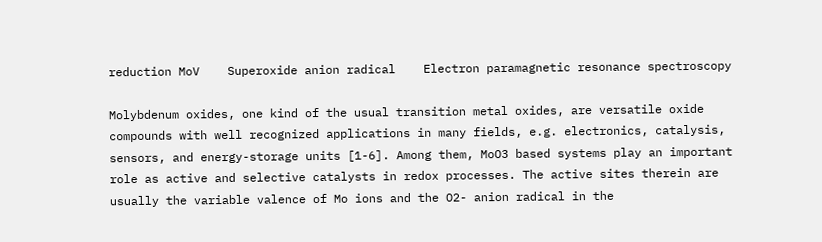reduction MoV    Superoxide anion radical    Electron paramagnetic resonance spectroscopy

Molybdenum oxides, one kind of the usual transition metal oxides, are versatile oxide compounds with well recognized applications in many fields, e.g. electronics, catalysis, sensors, and energy-storage units [1-6]. Among them, MoO3 based systems play an important role as active and selective catalysts in redox processes. The active sites therein are usually the variable valence of Mo ions and the O2- anion radical in the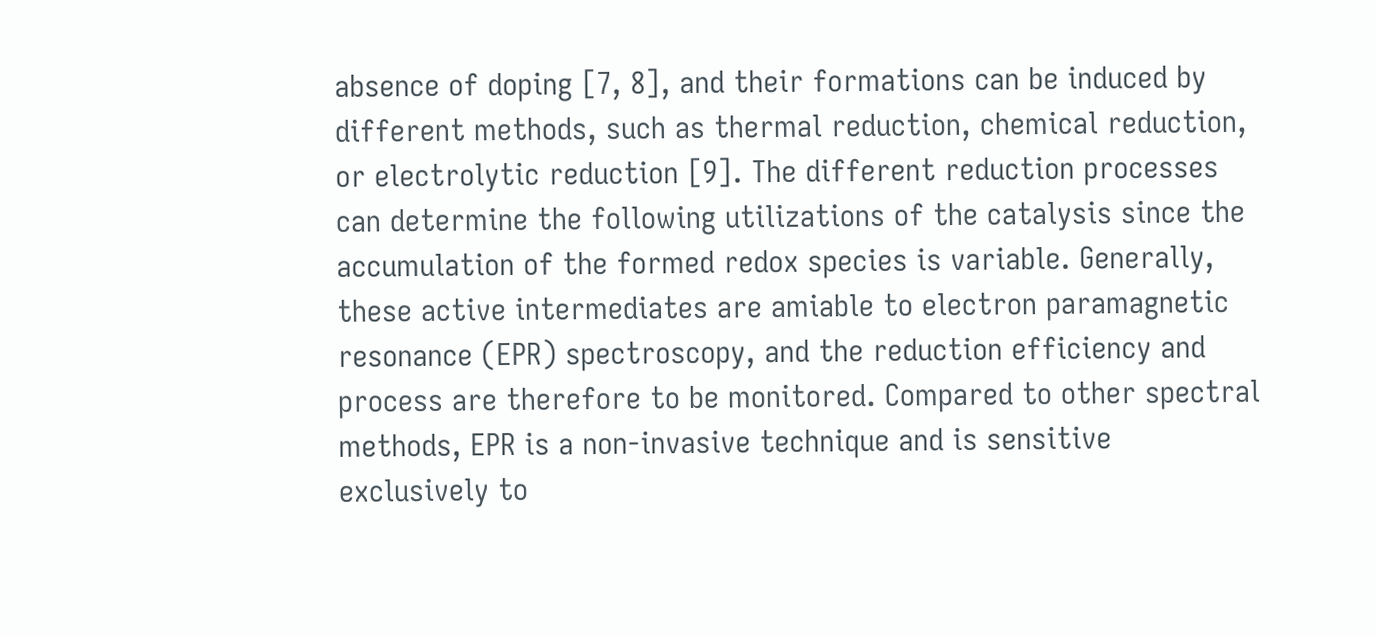absence of doping [7, 8], and their formations can be induced by different methods, such as thermal reduction, chemical reduction, or electrolytic reduction [9]. The different reduction processes can determine the following utilizations of the catalysis since the accumulation of the formed redox species is variable. Generally, these active intermediates are amiable to electron paramagnetic resonance (EPR) spectroscopy, and the reduction efficiency and process are therefore to be monitored. Compared to other spectral methods, EPR is a non-invasive technique and is sensitive exclusively to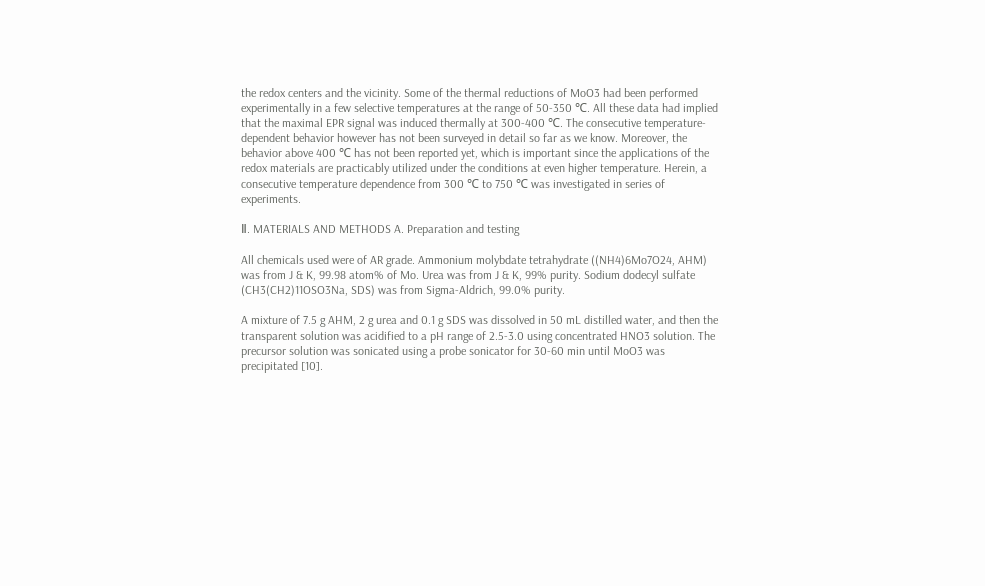the redox centers and the vicinity. Some of the thermal reductions of MoO3 had been performed experimentally in a few selective temperatures at the range of 50-350 ℃. All these data had implied that the maximal EPR signal was induced thermally at 300-400 ℃. The consecutive temperature-dependent behavior however has not been surveyed in detail so far as we know. Moreover, the behavior above 400 ℃ has not been reported yet, which is important since the applications of the redox materials are practicably utilized under the conditions at even higher temperature. Herein, a consecutive temperature dependence from 300 ℃ to 750 ℃ was investigated in series of experiments.

Ⅱ. MATERIALS AND METHODS A. Preparation and testing

All chemicals used were of AR grade. Ammonium molybdate tetrahydrate ((NH4)6Mo7O24, AHM) was from J & K, 99.98 atom% of Mo. Urea was from J & K, 99% purity. Sodium dodecyl sulfate (CH3(CH2)11OSO3Na, SDS) was from Sigma-Aldrich, 99.0% purity.

A mixture of 7.5 g AHM, 2 g urea and 0.1 g SDS was dissolved in 50 mL distilled water, and then the transparent solution was acidified to a pH range of 2.5-3.0 using concentrated HNO3 solution. The precursor solution was sonicated using a probe sonicator for 30-60 min until MoO3 was precipitated [10].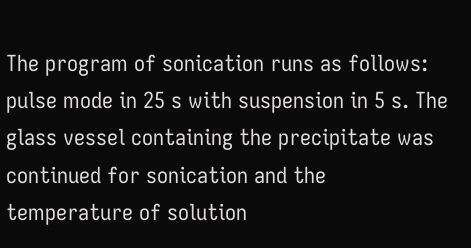The program of sonication runs as follows: pulse mode in 25 s with suspension in 5 s. The glass vessel containing the precipitate was continued for sonication and the temperature of solution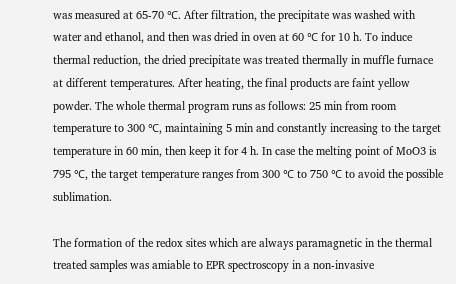was measured at 65-70 ℃. After filtration, the precipitate was washed with water and ethanol, and then was dried in oven at 60 ℃ for 10 h. To induce thermal reduction, the dried precipitate was treated thermally in muffle furnace at different temperatures. After heating, the final products are faint yellow powder. The whole thermal program runs as follows: 25 min from room temperature to 300 ℃, maintaining 5 min and constantly increasing to the target temperature in 60 min, then keep it for 4 h. In case the melting point of MoO3 is 795 ℃, the target temperature ranges from 300 ℃ to 750 ℃ to avoid the possible sublimation.

The formation of the redox sites which are always paramagnetic in the thermal treated samples was amiable to EPR spectroscopy in a non-invasive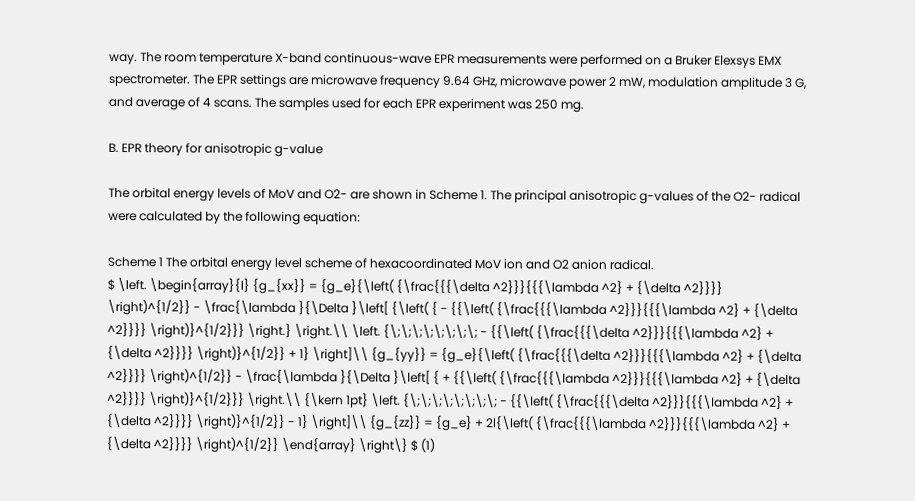way. The room temperature X-band continuous-wave EPR measurements were performed on a Bruker Elexsys EMX spectrometer. The EPR settings are microwave frequency 9.64 GHz, microwave power 2 mW, modulation amplitude 3 G, and average of 4 scans. The samples used for each EPR experiment was 250 mg.

B. EPR theory for anisotropic g-value

The orbital energy levels of MoV and O2- are shown in Scheme 1. The principal anisotropic g-values of the O2- radical were calculated by the following equation:

Scheme 1 The orbital energy level scheme of hexacoordinated MoV ion and O2 anion radical.
$ \left. \begin{array}{l} {g_{xx}} = {g_e}{\left( {\frac{{{\delta ^2}}}{{{\lambda ^2} + {\delta ^2}}}} \right)^{1/2}} - \frac{\lambda }{\Delta }\left[ {\left( { - {{\left( {\frac{{{\lambda ^2}}}{{{\lambda ^2} + {\delta ^2}}}} \right)}^{1/2}}} \right.} \right.\\ \left. {\;\;\;\;\;\;\;\; - {{\left( {\frac{{{\delta ^2}}}{{{\lambda ^2} + {\delta ^2}}}} \right)}^{1/2}} + 1} \right]\\ {g_{yy}} = {g_e}{\left( {\frac{{{\delta ^2}}}{{{\lambda ^2} + {\delta ^2}}}} \right)^{1/2}} - \frac{\lambda }{\Delta }\left[ { + {{\left( {\frac{{{\lambda ^2}}}{{{\lambda ^2} + {\delta ^2}}}} \right)}^{1/2}}} \right.\\ {\kern 1pt} \left. {\;\;\;\;\;\;\;\; - {{\left( {\frac{{{\delta ^2}}}{{{\lambda ^2} + {\delta ^2}}}} \right)}^{1/2}} - 1} \right]\\ {g_{zz}} = {g_e} + 2l{\left( {\frac{{{\lambda ^2}}}{{{\lambda ^2} + {\delta ^2}}}} \right)^{1/2}} \end{array} \right\} $ (1)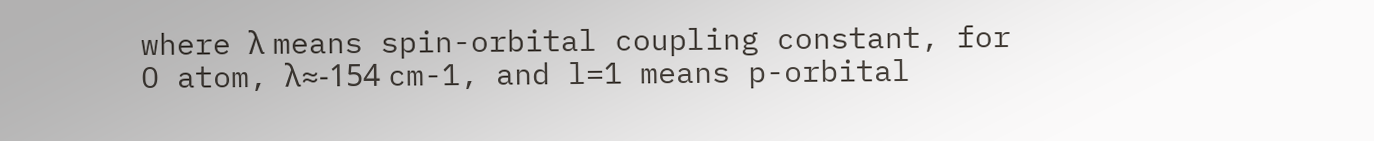where λ means spin-orbital coupling constant, for O atom, λ≈-154 cm-1, and l=1 means p-orbital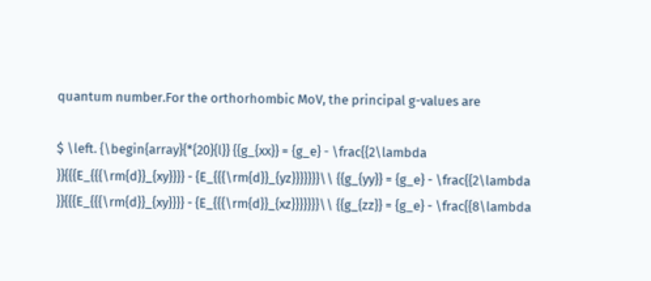quantum number.For the orthorhombic MoV, the principal g-values are

$ \left. {\begin{array}{*{20}{l}} {{g_{xx}} = {g_e} - \frac{{2\lambda }}{{{E_{{{\rm{d}}_{xy}}}} - {E_{{{\rm{d}}_{yz}}}}}}}\\ {{g_{yy}} = {g_e} - \frac{{2\lambda }}{{{E_{{{\rm{d}}_{xy}}}} - {E_{{{\rm{d}}_{xz}}}}}}}\\ {{g_{zz}} = {g_e} - \frac{{8\lambda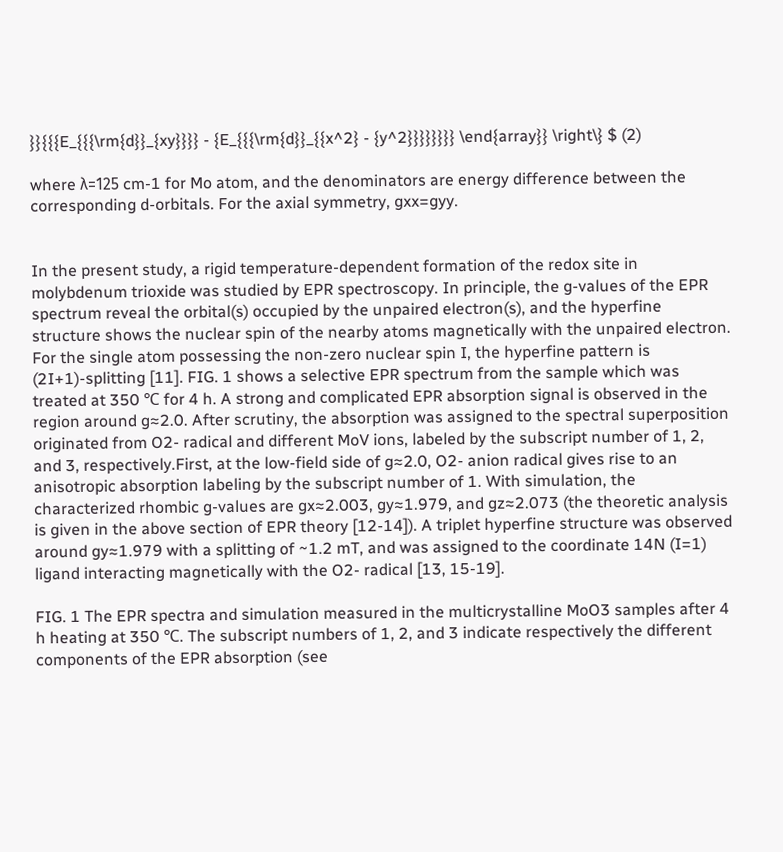}}{{{E_{{{\rm{d}}_{xy}}}} - {E_{{{\rm{d}}_{{x^2} - {y^2}}}}}}}} \end{array}} \right\} $ (2)

where λ=125 cm-1 for Mo atom, and the denominators are energy difference between the corresponding d-orbitals. For the axial symmetry, gxx=gyy.


In the present study, a rigid temperature-dependent formation of the redox site in molybdenum trioxide was studied by EPR spectroscopy. In principle, the g-values of the EPR spectrum reveal the orbital(s) occupied by the unpaired electron(s), and the hyperfine structure shows the nuclear spin of the nearby atoms magnetically with the unpaired electron. For the single atom possessing the non-zero nuclear spin I, the hyperfine pattern is (2I+1)-splitting [11]. FIG. 1 shows a selective EPR spectrum from the sample which was treated at 350 ℃ for 4 h. A strong and complicated EPR absorption signal is observed in the region around g≈2.0. After scrutiny, the absorption was assigned to the spectral superposition originated from O2- radical and different MoV ions, labeled by the subscript number of 1, 2, and 3, respectively.First, at the low-field side of g≈2.0, O2- anion radical gives rise to an anisotropic absorption labeling by the subscript number of 1. With simulation, the characterized rhombic g-values are gx≈2.003, gy≈1.979, and gz≈2.073 (the theoretic analysis is given in the above section of EPR theory [12-14]). A triplet hyperfine structure was observed around gy≈1.979 with a splitting of ~1.2 mT, and was assigned to the coordinate 14N (I=1) ligand interacting magnetically with the O2- radical [13, 15-19].

FIG. 1 The EPR spectra and simulation measured in the multicrystalline MoO3 samples after 4 h heating at 350 ℃. The subscript numbers of 1, 2, and 3 indicate respectively the different components of the EPR absorption (see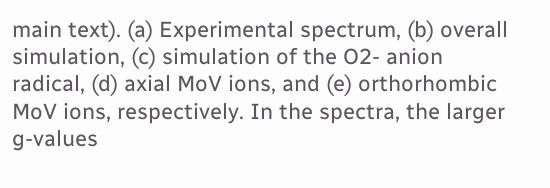main text). (a) Experimental spectrum, (b) overall simulation, (c) simulation of the O2- anion radical, (d) axial MoV ions, and (e) orthorhombic MoV ions, respectively. In the spectra, the larger g-values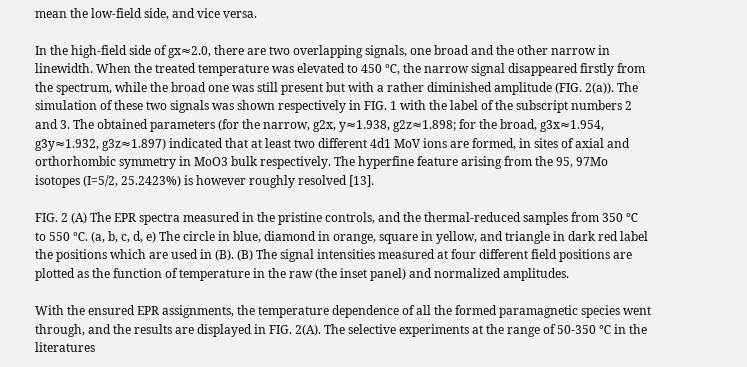mean the low-field side, and vice versa.

In the high-field side of gx≈2.0, there are two overlapping signals, one broad and the other narrow in linewidth. When the treated temperature was elevated to 450 ℃, the narrow signal disappeared firstly from the spectrum, while the broad one was still present but with a rather diminished amplitude (FIG. 2(a)). The simulation of these two signals was shown respectively in FIG. 1 with the label of the subscript numbers 2 and 3. The obtained parameters (for the narrow, g2x, y≈1.938, g2z≈1.898; for the broad, g3x≈1.954, g3y≈1.932, g3z≈1.897) indicated that at least two different 4d1 MoV ions are formed, in sites of axial and orthorhombic symmetry in MoO3 bulk respectively. The hyperfine feature arising from the 95, 97Mo isotopes (I=5/2, 25.2423%) is however roughly resolved [13].

FIG. 2 (A) The EPR spectra measured in the pristine controls, and the thermal-reduced samples from 350 ℃ to 550 ℃. (a, b, c, d, e) The circle in blue, diamond in orange, square in yellow, and triangle in dark red label the positions which are used in (B). (B) The signal intensities measured at four different field positions are plotted as the function of temperature in the raw (the inset panel) and normalized amplitudes.

With the ensured EPR assignments, the temperature dependence of all the formed paramagnetic species went through, and the results are displayed in FIG. 2(A). The selective experiments at the range of 50-350 ℃ in the literatures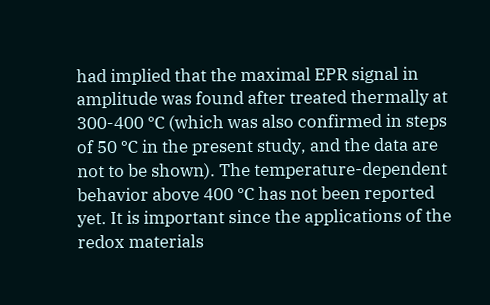had implied that the maximal EPR signal in amplitude was found after treated thermally at 300-400 ℃ (which was also confirmed in steps of 50 ℃ in the present study, and the data are not to be shown). The temperature-dependent behavior above 400 ℃ has not been reported yet. It is important since the applications of the redox materials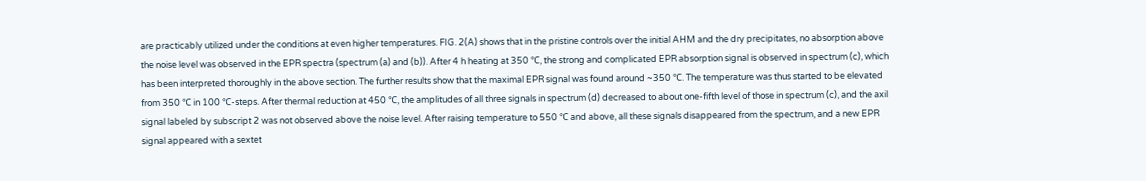are practicably utilized under the conditions at even higher temperatures. FIG. 2(A) shows that in the pristine controls over the initial AHM and the dry precipitates, no absorption above the noise level was observed in the EPR spectra (spectrum (a) and (b)). After 4 h heating at 350 ℃, the strong and complicated EPR absorption signal is observed in spectrum (c), which has been interpreted thoroughly in the above section. The further results show that the maximal EPR signal was found around ~350 ℃. The temperature was thus started to be elevated from 350 ℃ in 100 ℃-steps. After thermal reduction at 450 ℃, the amplitudes of all three signals in spectrum (d) decreased to about one-fifth level of those in spectrum (c), and the axil signal labeled by subscript 2 was not observed above the noise level. After raising temperature to 550 ℃ and above, all these signals disappeared from the spectrum, and a new EPR signal appeared with a sextet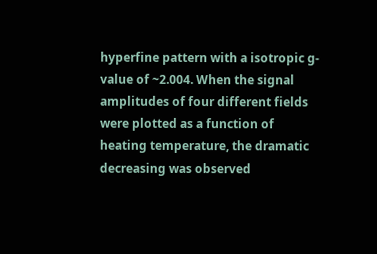hyperfine pattern with a isotropic g-value of ~2.004. When the signal amplitudes of four different fields were plotted as a function of heating temperature, the dramatic decreasing was observed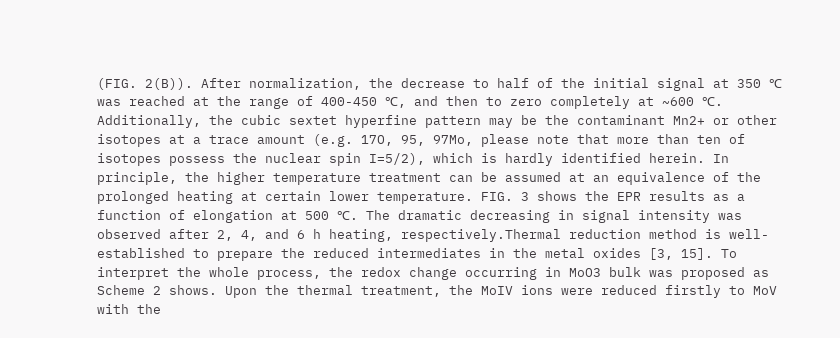(FIG. 2(B)). After normalization, the decrease to half of the initial signal at 350 ℃ was reached at the range of 400-450 ℃, and then to zero completely at ~600 ℃. Additionally, the cubic sextet hyperfine pattern may be the contaminant Mn2+ or other isotopes at a trace amount (e.g. 17O, 95, 97Mo, please note that more than ten of isotopes possess the nuclear spin I=5/2), which is hardly identified herein. In principle, the higher temperature treatment can be assumed at an equivalence of the prolonged heating at certain lower temperature. FIG. 3 shows the EPR results as a function of elongation at 500 ℃. The dramatic decreasing in signal intensity was observed after 2, 4, and 6 h heating, respectively.Thermal reduction method is well-established to prepare the reduced intermediates in the metal oxides [3, 15]. To interpret the whole process, the redox change occurring in MoO3 bulk was proposed as Scheme 2 shows. Upon the thermal treatment, the MoIV ions were reduced firstly to MoV with the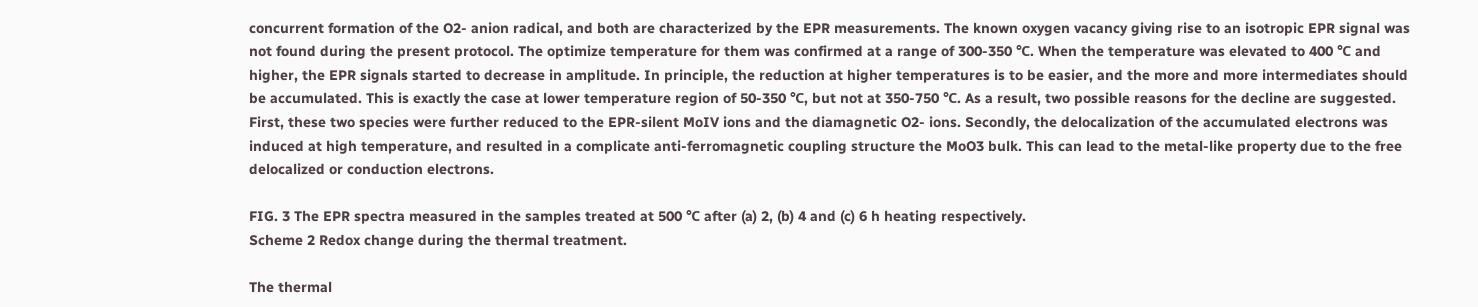concurrent formation of the O2- anion radical, and both are characterized by the EPR measurements. The known oxygen vacancy giving rise to an isotropic EPR signal was not found during the present protocol. The optimize temperature for them was confirmed at a range of 300-350 ℃. When the temperature was elevated to 400 ℃ and higher, the EPR signals started to decrease in amplitude. In principle, the reduction at higher temperatures is to be easier, and the more and more intermediates should be accumulated. This is exactly the case at lower temperature region of 50-350 ℃, but not at 350-750 ℃. As a result, two possible reasons for the decline are suggested. First, these two species were further reduced to the EPR-silent MoIV ions and the diamagnetic O2- ions. Secondly, the delocalization of the accumulated electrons was induced at high temperature, and resulted in a complicate anti-ferromagnetic coupling structure the MoO3 bulk. This can lead to the metal-like property due to the free delocalized or conduction electrons.

FIG. 3 The EPR spectra measured in the samples treated at 500 ℃ after (a) 2, (b) 4 and (c) 6 h heating respectively.
Scheme 2 Redox change during the thermal treatment.

The thermal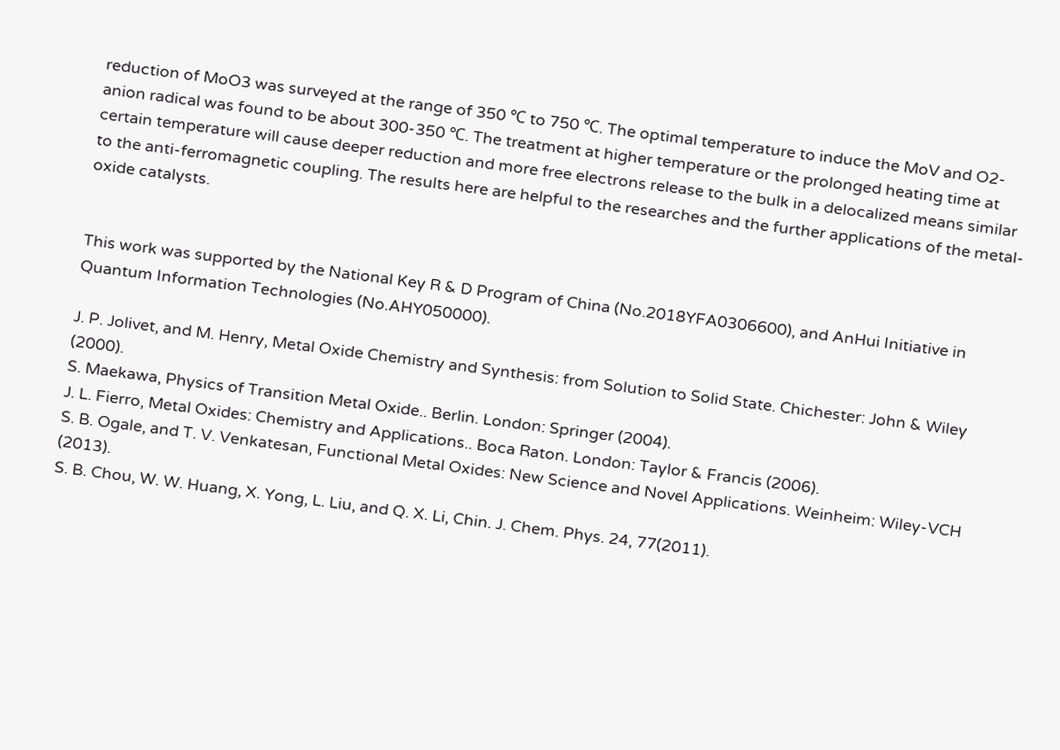reduction of MoO3 was surveyed at the range of 350 ℃ to 750 ℃. The optimal temperature to induce the MoV and O2- anion radical was found to be about 300-350 ℃. The treatment at higher temperature or the prolonged heating time at certain temperature will cause deeper reduction and more free electrons release to the bulk in a delocalized means similar to the anti-ferromagnetic coupling. The results here are helpful to the researches and the further applications of the metal-oxide catalysts.


This work was supported by the National Key R & D Program of China (No.2018YFA0306600), and AnHui Initiative in Quantum Information Technologies (No.AHY050000).

J. P. Jolivet, and M. Henry, Metal Oxide Chemistry and Synthesis: from Solution to Solid State. Chichester: John & Wiley (2000).
S. Maekawa, Physics of Transition Metal Oxide.. Berlin. London: Springer (2004).
J. L. Fierro, Metal Oxides: Chemistry and Applications.. Boca Raton. London: Taylor & Francis (2006).
S. B. Ogale, and T. V. Venkatesan, Functional Metal Oxides: New Science and Novel Applications. Weinheim: Wiley-VCH (2013).
S. B. Chou, W. W. Huang, X. Yong, L. Liu, and Q. X. Li, Chin. J. Chem. Phys. 24, 77(2011).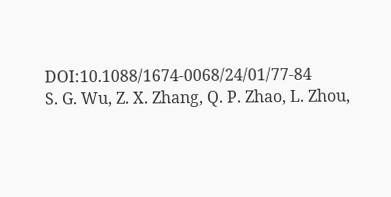DOI:10.1088/1674-0068/24/01/77-84
S. G. Wu, Z. X. Zhang, Q. P. Zhao, L. Zhou,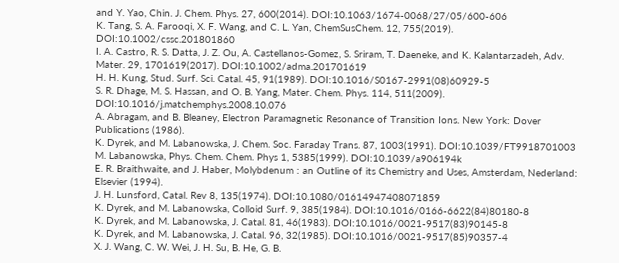and Y. Yao, Chin. J. Chem. Phys. 27, 600(2014). DOI:10.1063/1674-0068/27/05/600-606
K. Tang, S. A. Farooqi, X. F. Wang, and C. L. Yan, ChemSusChem. 12, 755(2019). DOI:10.1002/cssc.201801860
I. A. Castro, R. S. Datta, J. Z. Ou, A. Castellanos-Gomez, S. Sriram, T. Daeneke, and K. Kalantarzadeh, Adv. Mater. 29, 1701619(2017). DOI:10.1002/adma.201701619
H. H. Kung, Stud. Surf. Sci. Catal. 45, 91(1989). DOI:10.1016/S0167-2991(08)60929-5
S. R. Dhage, M. S. Hassan, and O. B. Yang, Mater. Chem. Phys. 114, 511(2009). DOI:10.1016/j.matchemphys.2008.10.076
A. Abragam, and B. Bleaney, Electron Paramagnetic Resonance of Transition Ions. New York: Dover Publications (1986).
K. Dyrek, and M. Labanowska, J. Chem. Soc. Faraday Trans. 87, 1003(1991). DOI:10.1039/FT9918701003
M. Labanowska, Phys. Chem. Chem. Phys 1, 5385(1999). DOI:10.1039/a906194k
E. R. Braithwaite, and J. Haber, Molybdenum : an Outline of its Chemistry and Uses, Amsterdam, Nederland: Elsevier (1994).
J. H. Lunsford, Catal. Rev 8, 135(1974). DOI:10.1080/01614947408071859
K. Dyrek, and M. Labanowska, Colloid Surf. 9, 385(1984). DOI:10.1016/0166-6622(84)80180-8
K. Dyrek, and M. Labanowska, J. Catal. 81, 46(1983). DOI:10.1016/0021-9517(83)90145-8
K. Dyrek, and M. Labanowska, J. Catal. 96, 32(1985). DOI:10.1016/0021-9517(85)90357-4
X. J. Wang, C. W. Wei, J. H. Su, B. He, G. B.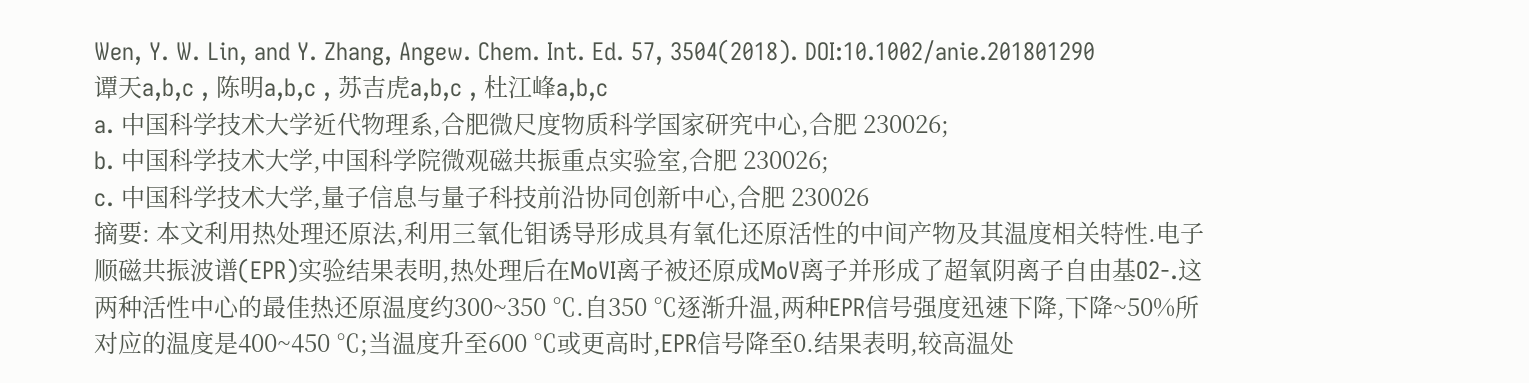Wen, Y. W. Lin, and Y. Zhang, Angew. Chem. Int. Ed. 57, 3504(2018). DOI:10.1002/anie.201801290
谭天a,b,c , 陈明a,b,c , 苏吉虎a,b,c , 杜江峰a,b,c
a. 中国科学技术大学近代物理系,合肥微尺度物质科学国家研究中心,合肥 230026;
b. 中国科学技术大学,中国科学院微观磁共振重点实验室,合肥 230026;
c. 中国科学技术大学,量子信息与量子科技前沿协同创新中心,合肥 230026
摘要: 本文利用热处理还原法,利用三氧化钼诱导形成具有氧化还原活性的中间产物及其温度相关特性.电子顺磁共振波谱(EPR)实验结果表明,热处理后在MoVI离子被还原成MoV离子并形成了超氧阴离子自由基O2-.这两种活性中心的最佳热还原温度约300~350 ℃.自350 ℃逐渐升温,两种EPR信号强度迅速下降,下降~50%所对应的温度是400~450 ℃;当温度升至600 ℃或更高时,EPR信号降至0.结果表明,较高温处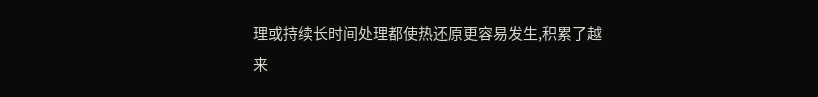理或持续长时间处理都使热还原更容易发生,积累了越来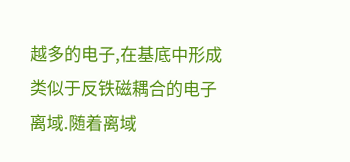越多的电子,在基底中形成类似于反铁磁耦合的电子离域.随着离域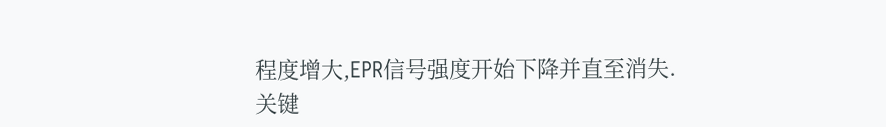程度增大,EPR信号强度开始下降并直至消失.
关键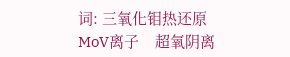词: 三氧化钼热还原    MoV离子    超氧阴离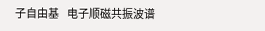子自由基    电子顺磁共振波谱